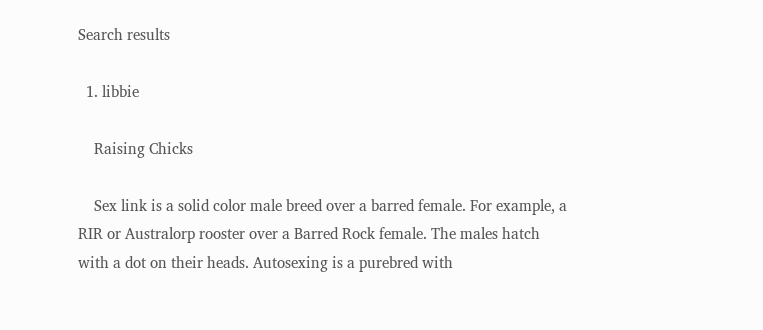Search results

  1. libbie

    Raising Chicks

    Sex link is a solid color male breed over a barred female. For example, a RIR or Australorp rooster over a Barred Rock female. The males hatch with a dot on their heads. Autosexing is a purebred with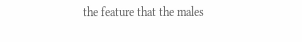the feature that the males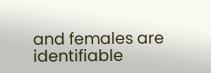and females are identifiable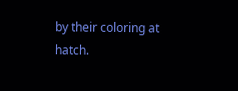by their coloring at hatch.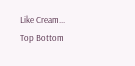Like Cream...
Top Bottom